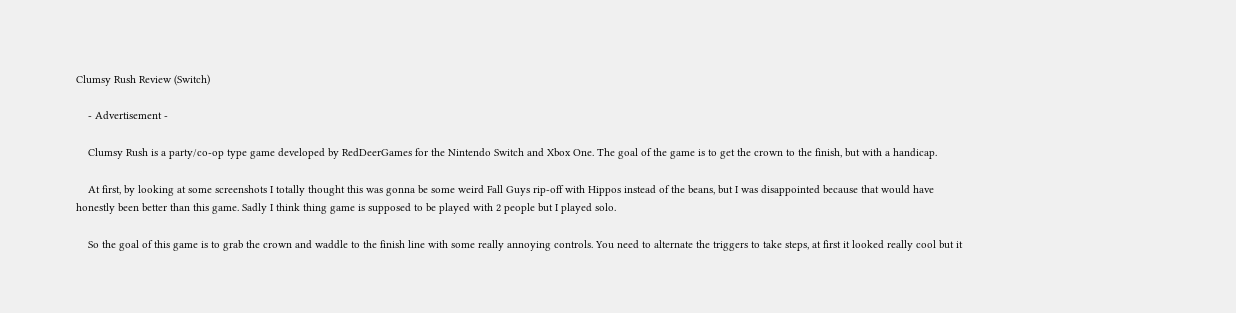Clumsy Rush Review (Switch)

    - Advertisement -

    Clumsy Rush is a party/co-op type game developed by RedDeerGames for the Nintendo Switch and Xbox One. The goal of the game is to get the crown to the finish, but with a handicap.

    At first, by looking at some screenshots I totally thought this was gonna be some weird Fall Guys rip-off with Hippos instead of the beans, but I was disappointed because that would have honestly been better than this game. Sadly I think thing game is supposed to be played with 2 people but I played solo.

    So the goal of this game is to grab the crown and waddle to the finish line with some really annoying controls. You need to alternate the triggers to take steps, at first it looked really cool but it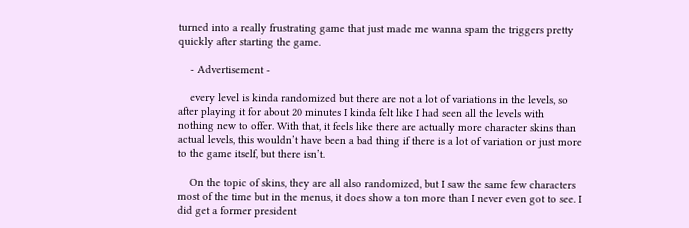turned into a really frustrating game that just made me wanna spam the triggers pretty quickly after starting the game.

    - Advertisement -

    every level is kinda randomized but there are not a lot of variations in the levels, so after playing it for about 20 minutes I kinda felt like I had seen all the levels with nothing new to offer. With that, it feels like there are actually more character skins than actual levels, this wouldn’t have been a bad thing if there is a lot of variation or just more to the game itself, but there isn’t.

    On the topic of skins, they are all also randomized, but I saw the same few characters most of the time but in the menus, it does show a ton more than I never even got to see. I did get a former president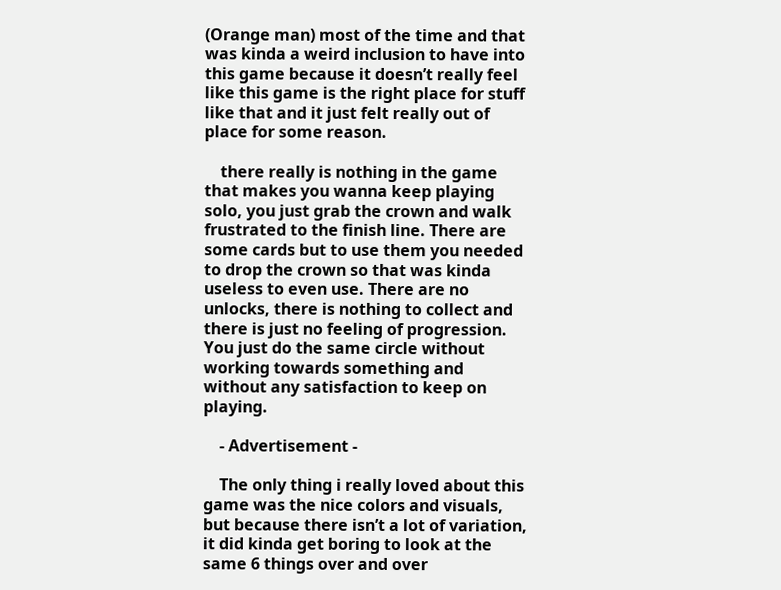(Orange man) most of the time and that was kinda a weird inclusion to have into this game because it doesn’t really feel like this game is the right place for stuff like that and it just felt really out of place for some reason.

    there really is nothing in the game that makes you wanna keep playing solo, you just grab the crown and walk frustrated to the finish line. There are some cards but to use them you needed to drop the crown so that was kinda useless to even use. There are no unlocks, there is nothing to collect and there is just no feeling of progression. You just do the same circle without working towards something and without any satisfaction to keep on playing.

    - Advertisement -

    The only thing i really loved about this game was the nice colors and visuals, but because there isn’t a lot of variation, it did kinda get boring to look at the same 6 things over and over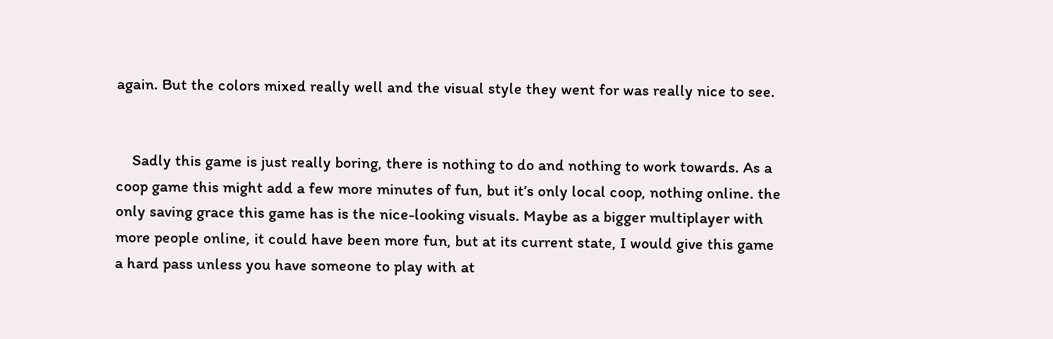again. But the colors mixed really well and the visual style they went for was really nice to see.


    Sadly this game is just really boring, there is nothing to do and nothing to work towards. As a coop game this might add a few more minutes of fun, but it’s only local coop, nothing online. the only saving grace this game has is the nice-looking visuals. Maybe as a bigger multiplayer with more people online, it could have been more fun, but at its current state, I would give this game a hard pass unless you have someone to play with at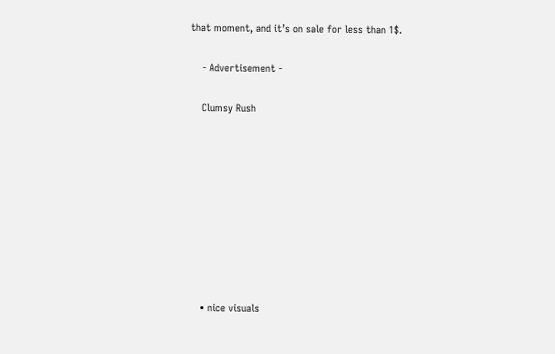that moment, and it’s on sale for less than 1$.

    - Advertisement -

    Clumsy Rush









    • nice visuals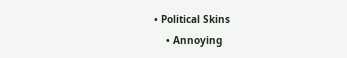• Political Skins
    • Annoying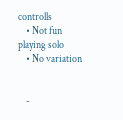controlls
    • Not fun playing solo
    • No variation


    -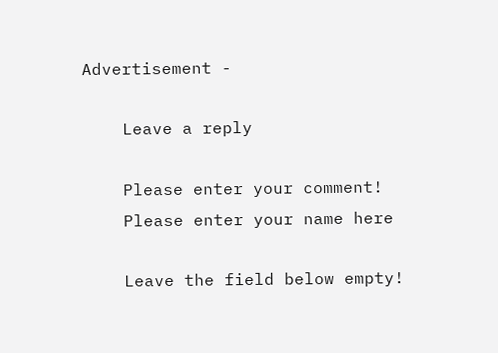Advertisement -

    Leave a reply

    Please enter your comment!
    Please enter your name here

    Leave the field below empty!